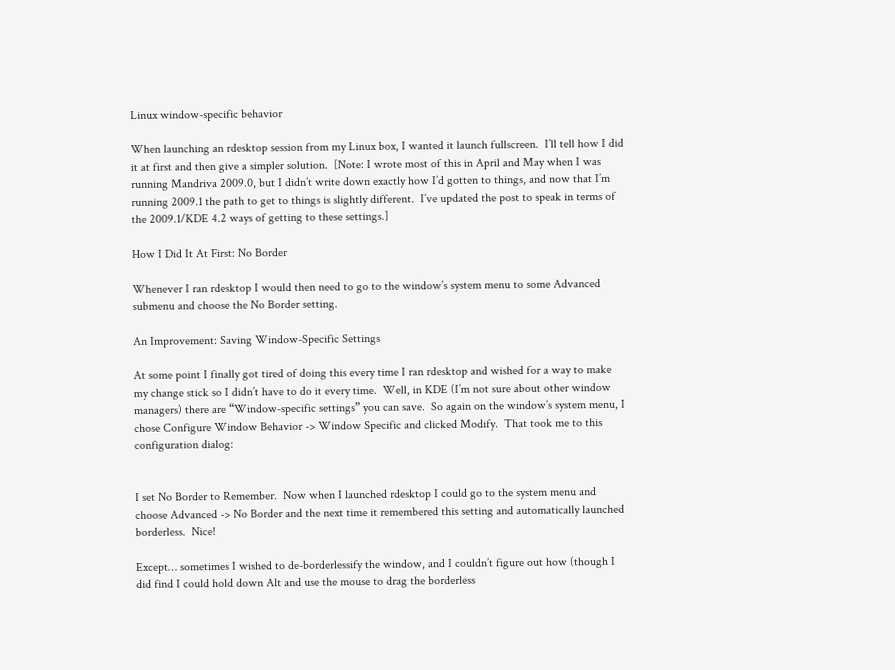Linux window-specific behavior

When launching an rdesktop session from my Linux box, I wanted it launch fullscreen.  I’ll tell how I did it at first and then give a simpler solution.  [Note: I wrote most of this in April and May when I was running Mandriva 2009.0, but I didn’t write down exactly how I’d gotten to things, and now that I’m running 2009.1 the path to get to things is slightly different.  I’ve updated the post to speak in terms of the 2009.1/KDE 4.2 ways of getting to these settings.]

How I Did It At First: No Border

Whenever I ran rdesktop I would then need to go to the window’s system menu to some Advanced submenu and choose the No Border setting.

An Improvement: Saving Window-Specific Settings

At some point I finally got tired of doing this every time I ran rdesktop and wished for a way to make my change stick so I didn’t have to do it every time.  Well, in KDE (I’m not sure about other window managers) there are “Window-specific settings” you can save.  So again on the window’s system menu, I chose Configure Window Behavior -> Window Specific and clicked Modify.  That took me to this configuration dialog:


I set No Border to Remember.  Now when I launched rdesktop I could go to the system menu and choose Advanced -> No Border and the next time it remembered this setting and automatically launched borderless.  Nice!

Except… sometimes I wished to de-borderlessify the window, and I couldn’t figure out how (though I did find I could hold down Alt and use the mouse to drag the borderless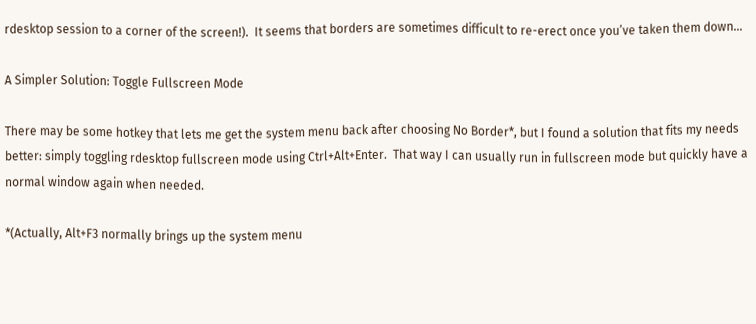rdesktop session to a corner of the screen!).  It seems that borders are sometimes difficult to re-erect once you’ve taken them down…

A Simpler Solution: Toggle Fullscreen Mode

There may be some hotkey that lets me get the system menu back after choosing No Border*, but I found a solution that fits my needs better: simply toggling rdesktop fullscreen mode using Ctrl+Alt+Enter.  That way I can usually run in fullscreen mode but quickly have a normal window again when needed.

*(Actually, Alt+F3 normally brings up the system menu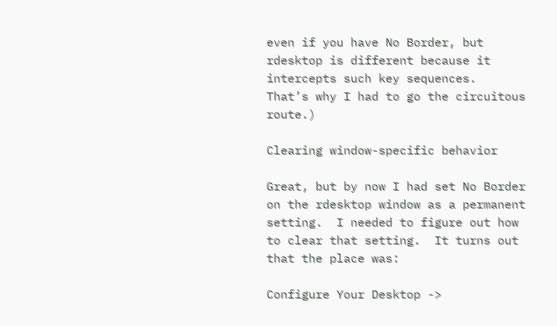even if you have No Border, but rdesktop is different because it intercepts such key sequences.  That’s why I had to go the circuitous route.)

Clearing window-specific behavior

Great, but by now I had set No Border on the rdesktop window as a permanent setting.  I needed to figure out how to clear that setting.  It turns out that the place was:

Configure Your Desktop ->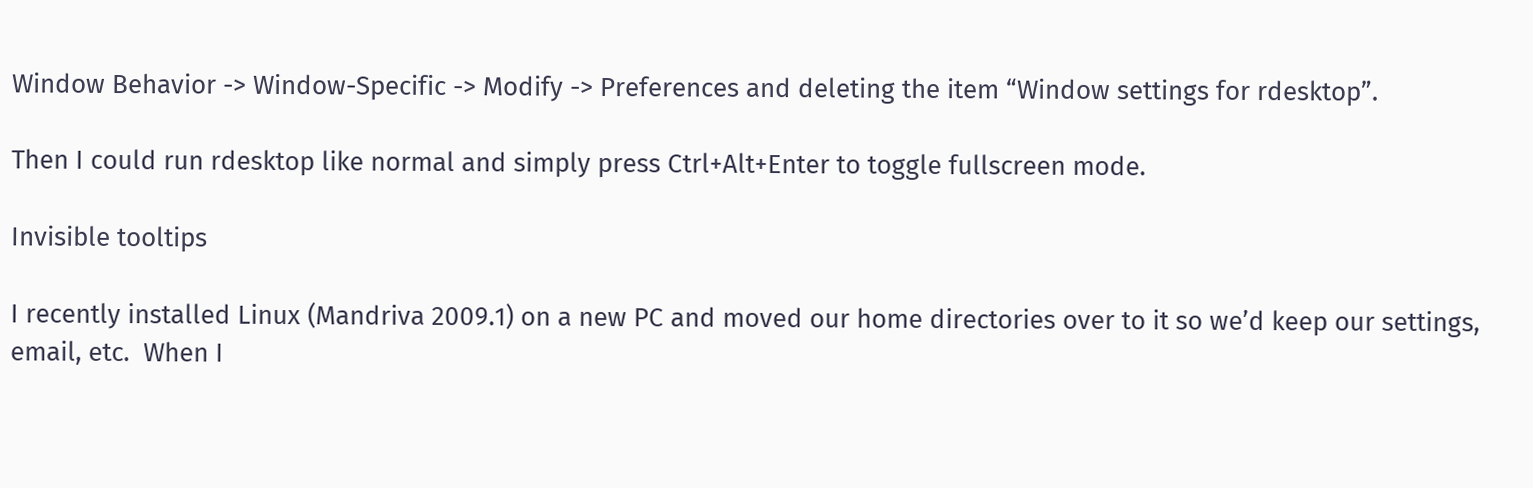Window Behavior -> Window-Specific -> Modify -> Preferences and deleting the item “Window settings for rdesktop”.

Then I could run rdesktop like normal and simply press Ctrl+Alt+Enter to toggle fullscreen mode.

Invisible tooltips

I recently installed Linux (Mandriva 2009.1) on a new PC and moved our home directories over to it so we’d keep our settings, email, etc.  When I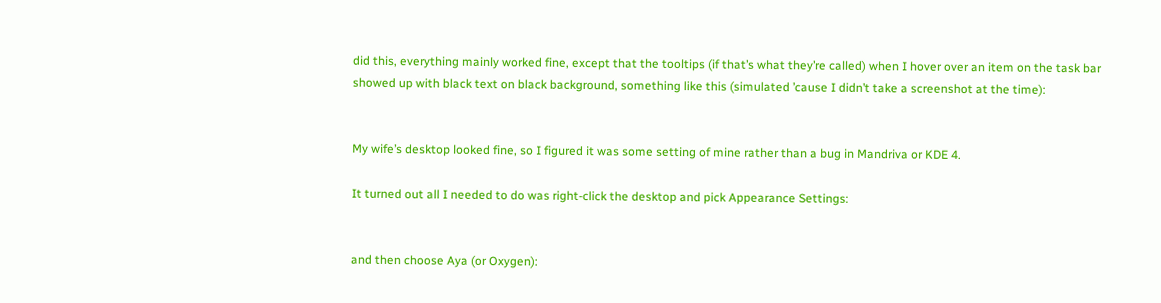did this, everything mainly worked fine, except that the tooltips (if that’s what they’re called) when I hover over an item on the task bar showed up with black text on black background, something like this (simulated ’cause I didn’t take a screenshot at the time):


My wife’s desktop looked fine, so I figured it was some setting of mine rather than a bug in Mandriva or KDE 4.

It turned out all I needed to do was right-click the desktop and pick Appearance Settings:


and then choose Aya (or Oxygen):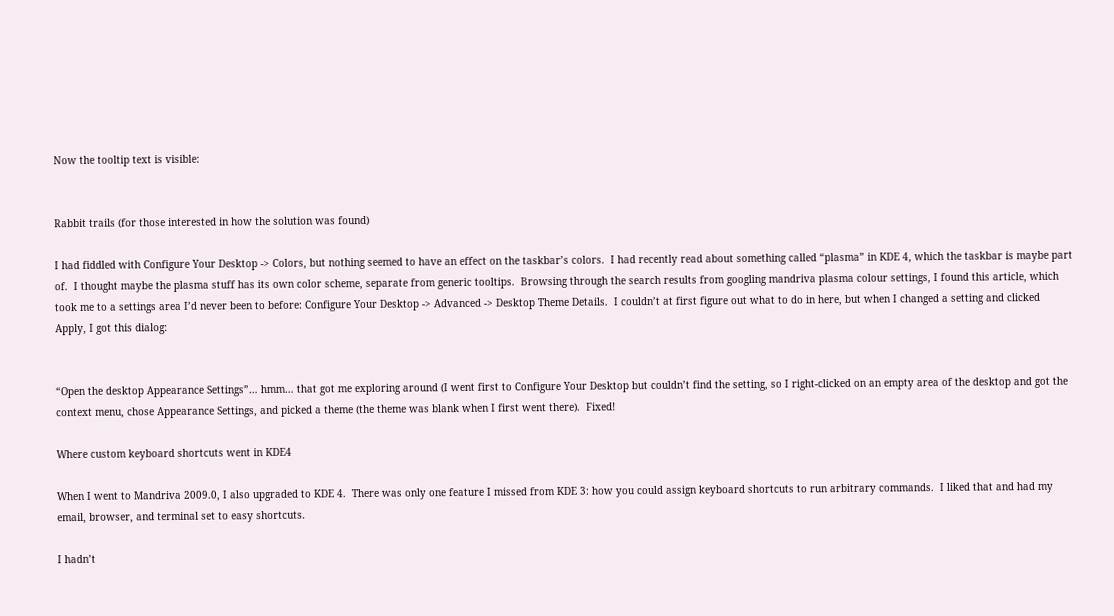Now the tooltip text is visible:


Rabbit trails (for those interested in how the solution was found)

I had fiddled with Configure Your Desktop -> Colors, but nothing seemed to have an effect on the taskbar’s colors.  I had recently read about something called “plasma” in KDE 4, which the taskbar is maybe part of.  I thought maybe the plasma stuff has its own color scheme, separate from generic tooltips.  Browsing through the search results from googling mandriva plasma colour settings, I found this article, which took me to a settings area I’d never been to before: Configure Your Desktop -> Advanced -> Desktop Theme Details.  I couldn’t at first figure out what to do in here, but when I changed a setting and clicked Apply, I got this dialog:


“Open the desktop Appearance Settings”… hmm… that got me exploring around (I went first to Configure Your Desktop but couldn’t find the setting, so I right-clicked on an empty area of the desktop and got the context menu, chose Appearance Settings, and picked a theme (the theme was blank when I first went there).  Fixed!

Where custom keyboard shortcuts went in KDE4

When I went to Mandriva 2009.0, I also upgraded to KDE 4.  There was only one feature I missed from KDE 3: how you could assign keyboard shortcuts to run arbitrary commands.  I liked that and had my email, browser, and terminal set to easy shortcuts.

I hadn’t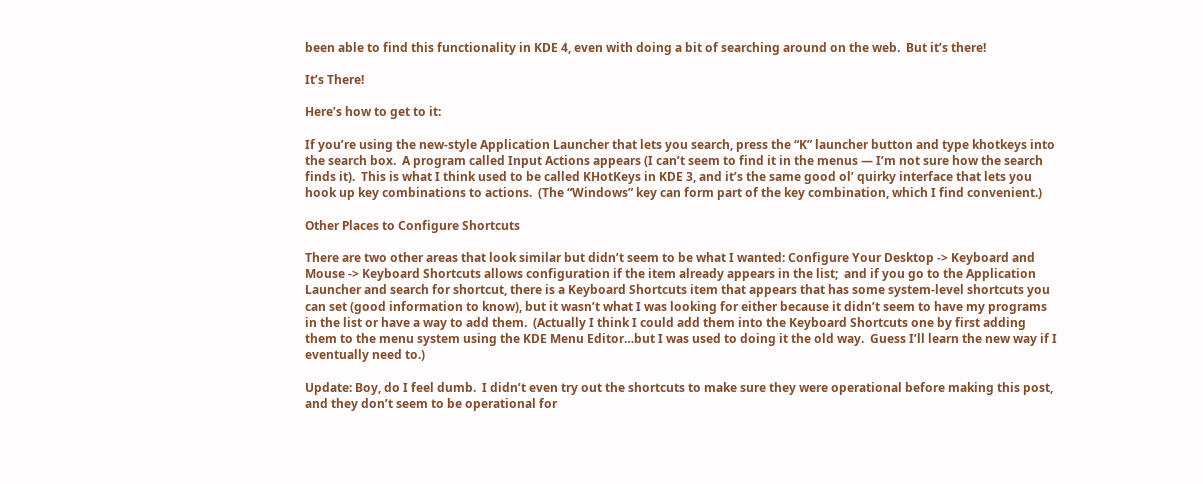been able to find this functionality in KDE 4, even with doing a bit of searching around on the web.  But it’s there!

It’s There!

Here’s how to get to it:

If you’re using the new-style Application Launcher that lets you search, press the “K” launcher button and type khotkeys into the search box.  A program called Input Actions appears (I can’t seem to find it in the menus — I’m not sure how the search finds it).  This is what I think used to be called KHotKeys in KDE 3, and it’s the same good ol’ quirky interface that lets you hook up key combinations to actions.  (The “Windows” key can form part of the key combination, which I find convenient.)

Other Places to Configure Shortcuts

There are two other areas that look similar but didn’t seem to be what I wanted: Configure Your Desktop -> Keyboard and Mouse -> Keyboard Shortcuts allows configuration if the item already appears in the list;  and if you go to the Application Launcher and search for shortcut, there is a Keyboard Shortcuts item that appears that has some system-level shortcuts you can set (good information to know), but it wasn’t what I was looking for either because it didn’t seem to have my programs in the list or have a way to add them.  (Actually I think I could add them into the Keyboard Shortcuts one by first adding them to the menu system using the KDE Menu Editor…but I was used to doing it the old way.  Guess I’ll learn the new way if I eventually need to.)

Update: Boy, do I feel dumb.  I didn’t even try out the shortcuts to make sure they were operational before making this post, and they don’t seem to be operational for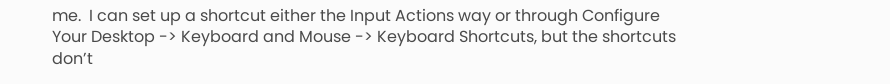me.  I can set up a shortcut either the Input Actions way or through Configure Your Desktop -> Keyboard and Mouse -> Keyboard Shortcuts, but the shortcuts don’t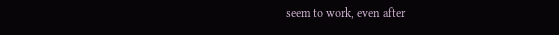seem to work, even after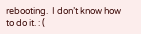rebooting.  I don’t know how to do it. : (